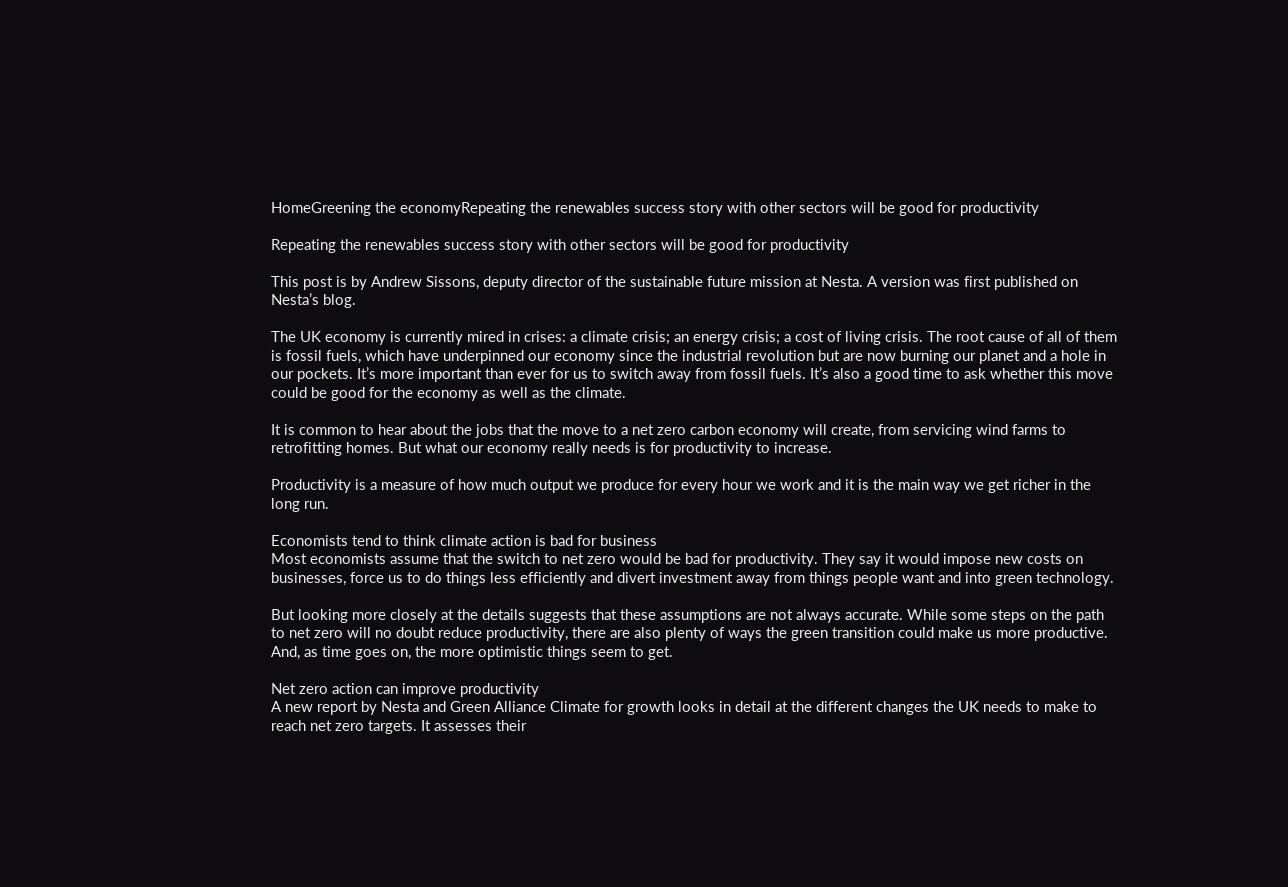HomeGreening the economyRepeating the renewables success story with other sectors will be good for productivity

Repeating the renewables success story with other sectors will be good for productivity

This post is by Andrew Sissons, deputy director of the sustainable future mission at Nesta. A version was first published on Nesta’s blog.

The UK economy is currently mired in crises: a climate crisis; an energy crisis; a cost of living crisis. The root cause of all of them is fossil fuels, which have underpinned our economy since the industrial revolution but are now burning our planet and a hole in our pockets. It’s more important than ever for us to switch away from fossil fuels. It’s also a good time to ask whether this move could be good for the economy as well as the climate.

It is common to hear about the jobs that the move to a net zero carbon economy will create, from servicing wind farms to retrofitting homes. But what our economy really needs is for productivity to increase.

Productivity is a measure of how much output we produce for every hour we work and it is the main way we get richer in the long run.

Economists tend to think climate action is bad for business
Most economists assume that the switch to net zero would be bad for productivity. They say it would impose new costs on businesses, force us to do things less efficiently and divert investment away from things people want and into green technology.

But looking more closely at the details suggests that these assumptions are not always accurate. While some steps on the path to net zero will no doubt reduce productivity, there are also plenty of ways the green transition could make us more productive. And, as time goes on, the more optimistic things seem to get.

Net zero action can improve productivity
A new report by Nesta and Green Alliance Climate for growth looks in detail at the different changes the UK needs to make to reach net zero targets. It assesses their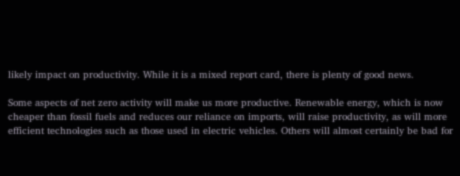likely impact on productivity. While it is a mixed report card, there is plenty of good news.

Some aspects of net zero activity will make us more productive. Renewable energy, which is now cheaper than fossil fuels and reduces our reliance on imports, will raise productivity, as will more efficient technologies such as those used in electric vehicles. Others will almost certainly be bad for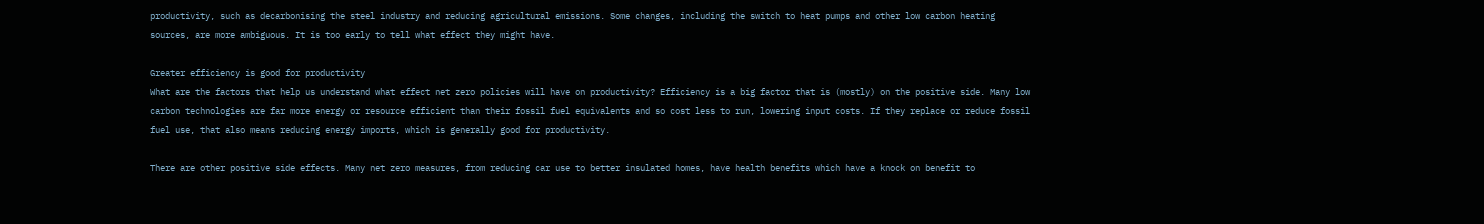productivity, such as decarbonising the steel industry and reducing agricultural emissions. Some changes, including the switch to heat pumps and other low carbon heating sources, are more ambiguous. It is too early to tell what effect they might have.

Greater efficiency is good for productivity
What are the factors that help us understand what effect net zero policies will have on productivity? Efficiency is a big factor that is (mostly) on the positive side. Many low carbon technologies are far more energy or resource efficient than their fossil fuel equivalents and so cost less to run, lowering input costs. If they replace or reduce fossil fuel use, that also means reducing energy imports, which is generally good for productivity.

There are other positive side effects. Many net zero measures, from reducing car use to better insulated homes, have health benefits which have a knock on benefit to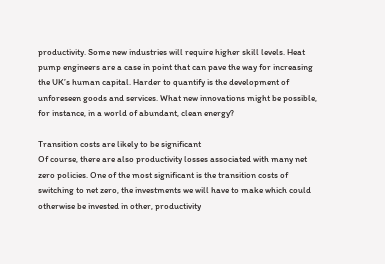productivity. Some new industries will require higher skill levels. Heat pump engineers are a case in point that can pave the way for increasing the UK’s human capital. Harder to quantify is the development of unforeseen goods and services. What new innovations might be possible, for instance, in a world of abundant, clean energy?

Transition costs are likely to be significant
Of course, there are also productivity losses associated with many net zero policies. One of the most significant is the transition costs of switching to net zero, the investments we will have to make which could otherwise be invested in other, productivity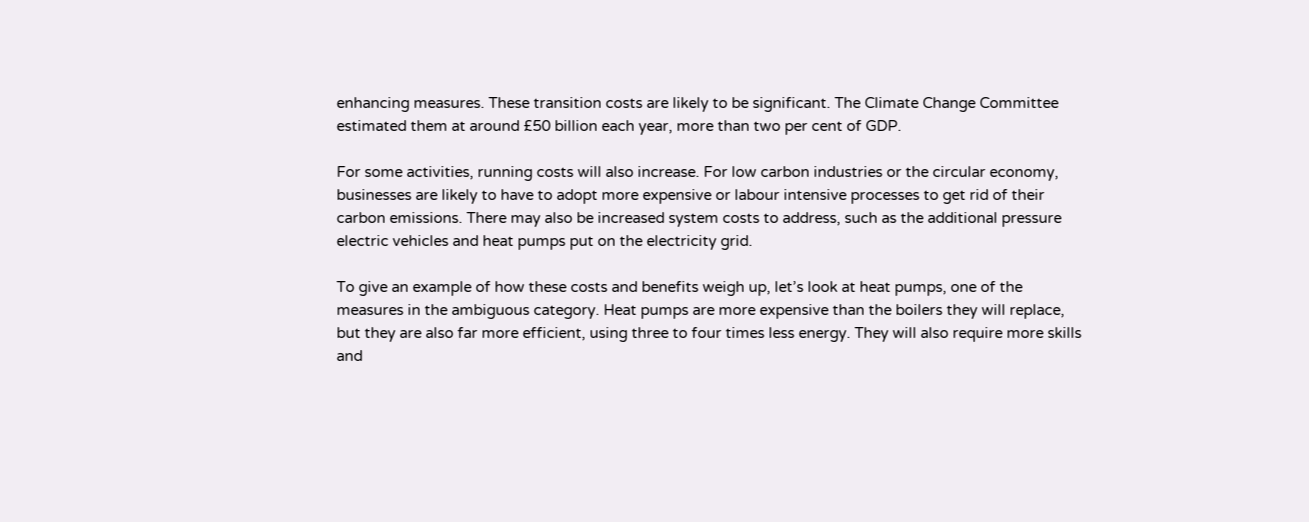enhancing measures. These transition costs are likely to be significant. The Climate Change Committee estimated them at around £50 billion each year, more than two per cent of GDP.

For some activities, running costs will also increase. For low carbon industries or the circular economy, businesses are likely to have to adopt more expensive or labour intensive processes to get rid of their carbon emissions. There may also be increased system costs to address, such as the additional pressure electric vehicles and heat pumps put on the electricity grid.

To give an example of how these costs and benefits weigh up, let’s look at heat pumps, one of the measures in the ambiguous category. Heat pumps are more expensive than the boilers they will replace, but they are also far more efficient, using three to four times less energy. They will also require more skills and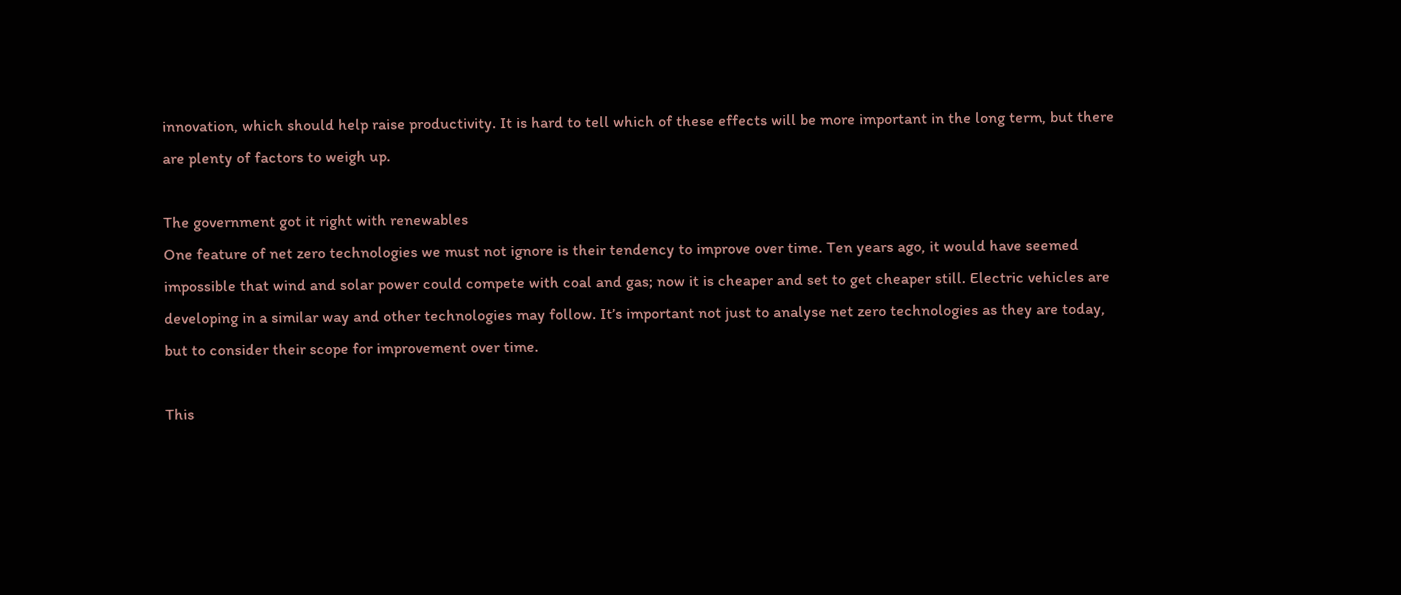innovation, which should help raise productivity. It is hard to tell which of these effects will be more important in the long term, but there are plenty of factors to weigh up.

The government got it right with renewables
One feature of net zero technologies we must not ignore is their tendency to improve over time. Ten years ago, it would have seemed impossible that wind and solar power could compete with coal and gas; now it is cheaper and set to get cheaper still. Electric vehicles are developing in a similar way and other technologies may follow. It’s important not just to analyse net zero technologies as they are today, but to consider their scope for improvement over time.

This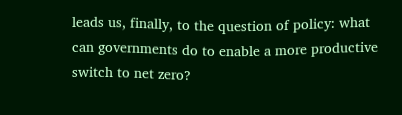leads us, finally, to the question of policy: what can governments do to enable a more productive switch to net zero?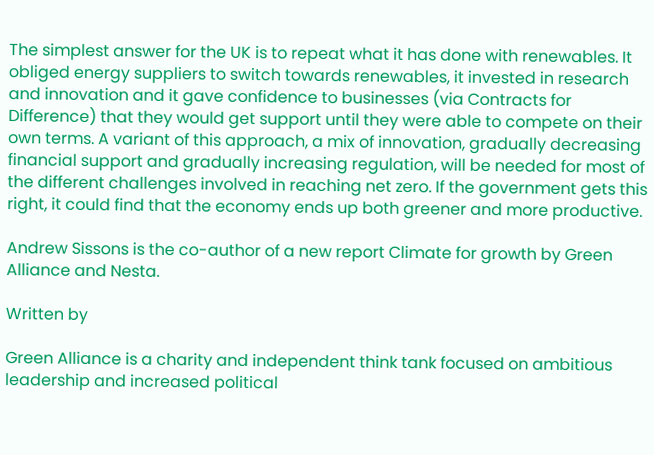The simplest answer for the UK is to repeat what it has done with renewables. It obliged energy suppliers to switch towards renewables, it invested in research and innovation and it gave confidence to businesses (via Contracts for Difference) that they would get support until they were able to compete on their own terms. A variant of this approach, a mix of innovation, gradually decreasing financial support and gradually increasing regulation, will be needed for most of the different challenges involved in reaching net zero. If the government gets this right, it could find that the economy ends up both greener and more productive.

Andrew Sissons is the co-author of a new report Climate for growth by Green Alliance and Nesta.

Written by

Green Alliance is a charity and independent think tank focused on ambitious leadership and increased political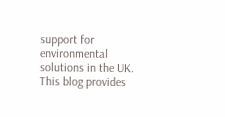support for environmental solutions in the UK. This blog provides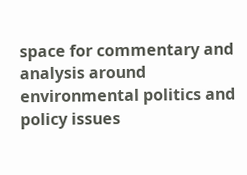space for commentary and analysis around environmental politics and policy issues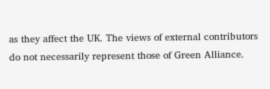as they affect the UK. The views of external contributors do not necessarily represent those of Green Alliance.